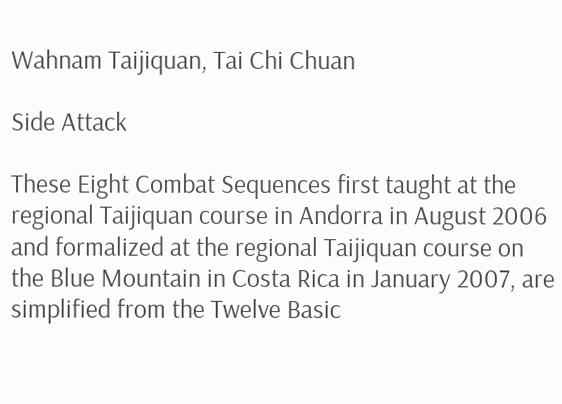Wahnam Taijiquan, Tai Chi Chuan

Side Attack

These Eight Combat Sequences first taught at the regional Taijiquan course in Andorra in August 2006 and formalized at the regional Taijiquan course on the Blue Mountain in Costa Rica in January 2007, are simplified from the Twelve Basic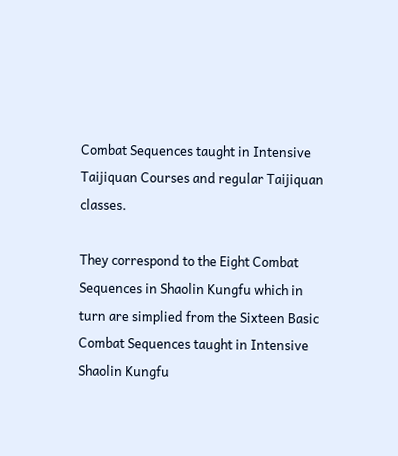Combat Sequences taught in Intensive Taijiquan Courses and regular Taijiquan classes.

They correspond to the Eight Combat Sequences in Shaolin Kungfu which in turn are simplied from the Sixteen Basic Combat Sequences taught in Intensive Shaolin Kungfu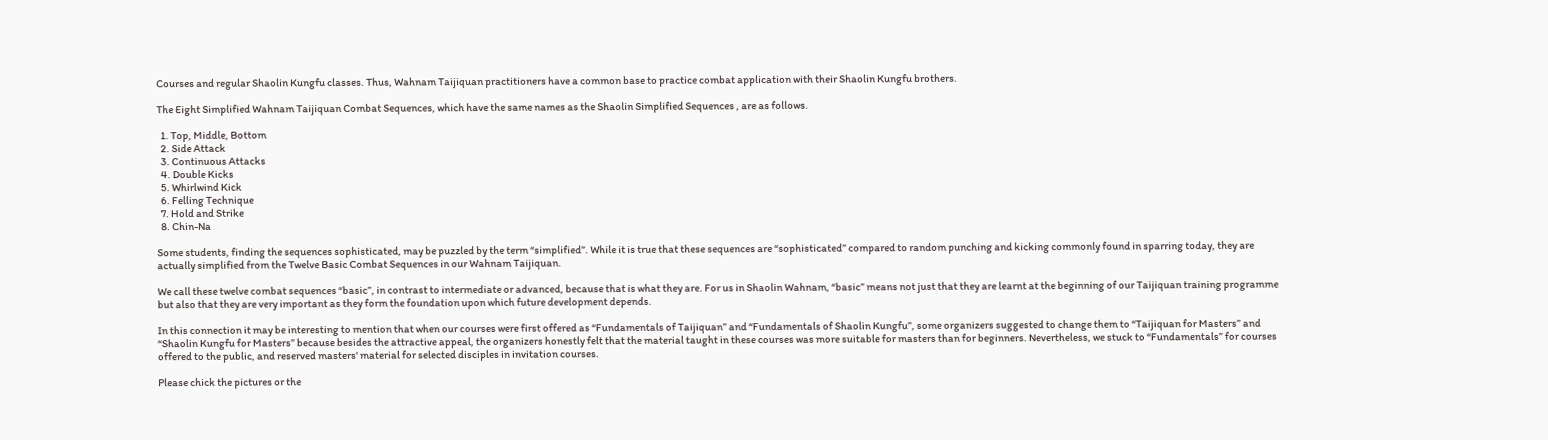Courses and regular Shaolin Kungfu classes. Thus, Wahnam Taijiquan practitioners have a common base to practice combat application with their Shaolin Kungfu brothers.

The Eight Simplified Wahnam Taijiquan Combat Sequences, which have the same names as the Shaolin Simplified Sequences , are as follows.

  1. Top, Middle, Bottom
  2. Side Attack
  3. Continuous Attacks
  4. Double Kicks
  5. Whirlwind Kick
  6. Felling Technique
  7. Hold and Strike
  8. Chin-Na

Some students, finding the sequences sophisticated, may be puzzled by the term “simplified”. While it is true that these sequences are “sophisticated” compared to random punching and kicking commonly found in sparring today, they are actually simplified from the Twelve Basic Combat Sequences in our Wahnam Taijiquan.

We call these twelve combat sequences “basic”, in contrast to intermediate or advanced, because that is what they are. For us in Shaolin Wahnam, “basic” means not just that they are learnt at the beginning of our Taijiquan training programme but also that they are very important as they form the foundation upon which future development depends.

In this connection it may be interesting to mention that when our courses were first offered as “Fundamentals of Taijiquan” and “Fundamentals of Shaolin Kungfu”, some organizers suggested to change them to “Taijiquan for Masters” and “Shaolin Kungfu for Masters” because besides the attractive appeal, the organizers honestly felt that the material taught in these courses was more suitable for masters than for beginners. Nevertheless, we stuck to “Fundamentals” for courses offered to the public, and reserved masters' material for selected disciples in invitation courses.

Please chick the pictures or the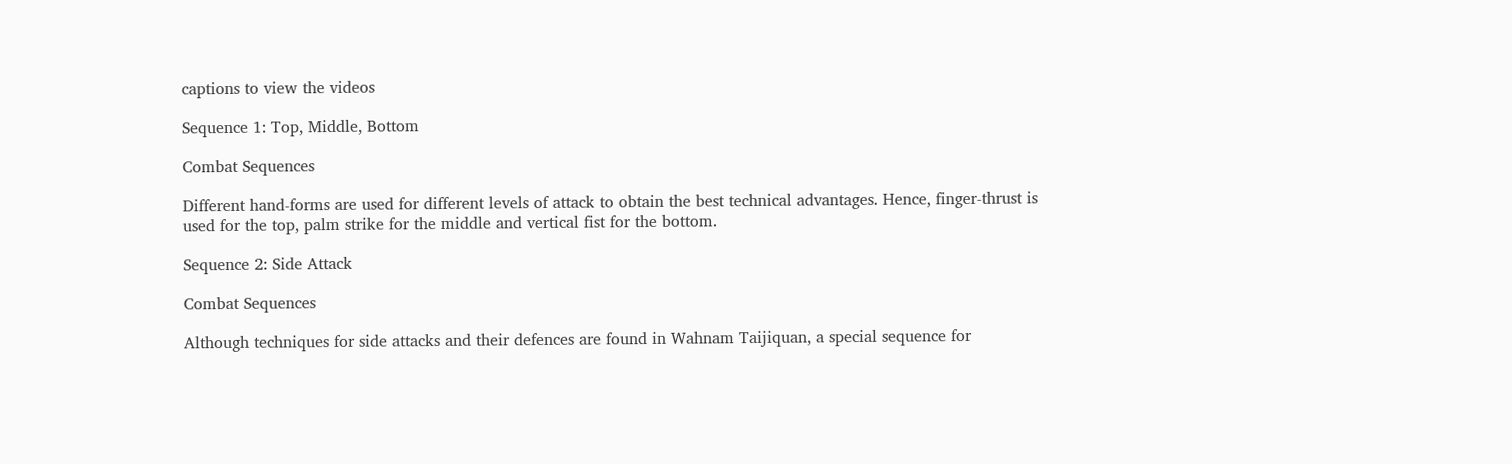captions to view the videos

Sequence 1: Top, Middle, Bottom

Combat Sequences

Different hand-forms are used for different levels of attack to obtain the best technical advantages. Hence, finger-thrust is used for the top, palm strike for the middle and vertical fist for the bottom.

Sequence 2: Side Attack

Combat Sequences

Although techniques for side attacks and their defences are found in Wahnam Taijiquan, a special sequence for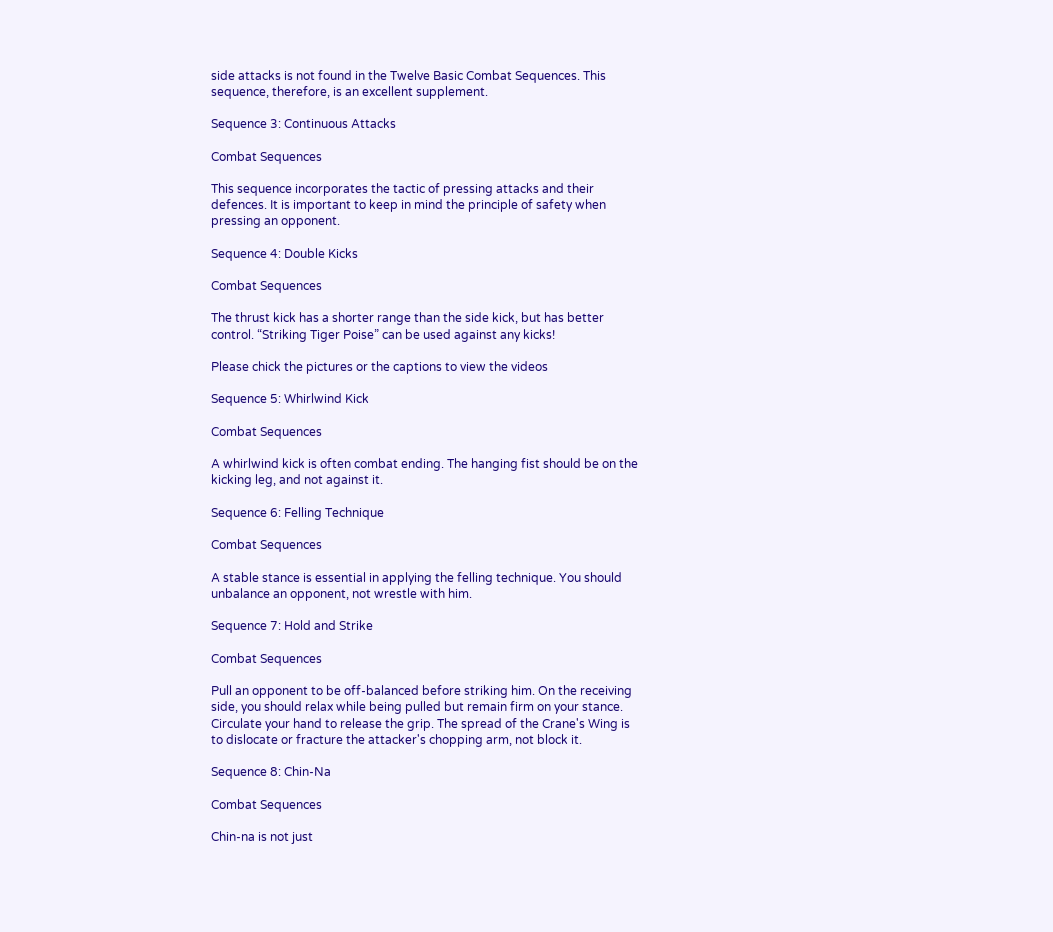side attacks is not found in the Twelve Basic Combat Sequences. This sequence, therefore, is an excellent supplement.

Sequence 3: Continuous Attacks

Combat Sequences

This sequence incorporates the tactic of pressing attacks and their defences. It is important to keep in mind the principle of safety when pressing an opponent.

Sequence 4: Double Kicks

Combat Sequences

The thrust kick has a shorter range than the side kick, but has better control. “Striking Tiger Poise” can be used against any kicks!

Please chick the pictures or the captions to view the videos

Sequence 5: Whirlwind Kick

Combat Sequences

A whirlwind kick is often combat ending. The hanging fist should be on the kicking leg, and not against it.

Sequence 6: Felling Technique

Combat Sequences

A stable stance is essential in applying the felling technique. You should unbalance an opponent, not wrestle with him.

Sequence 7: Hold and Strike

Combat Sequences

Pull an opponent to be off-balanced before striking him. On the receiving side, you should relax while being pulled but remain firm on your stance. Circulate your hand to release the grip. The spread of the Crane's Wing is to dislocate or fracture the attacker's chopping arm, not block it.

Sequence 8: Chin-Na

Combat Sequences

Chin-na is not just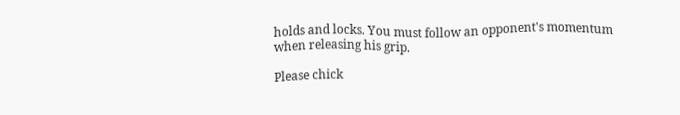holds and locks. You must follow an opponent's momentum when releasing his grip.

Please chick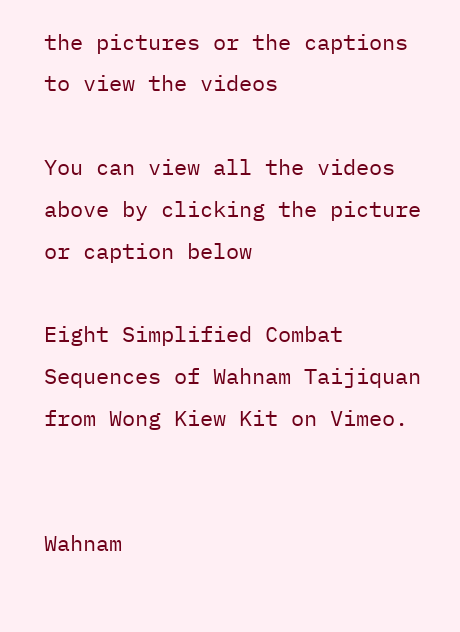the pictures or the captions to view the videos

You can view all the videos above by clicking the picture or caption below

Eight Simplified Combat Sequences of Wahnam Taijiquan from Wong Kiew Kit on Vimeo.


Wahnam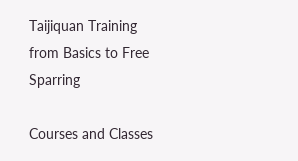Taijiquan Training from Basics to Free Sparring

Courses and Classes